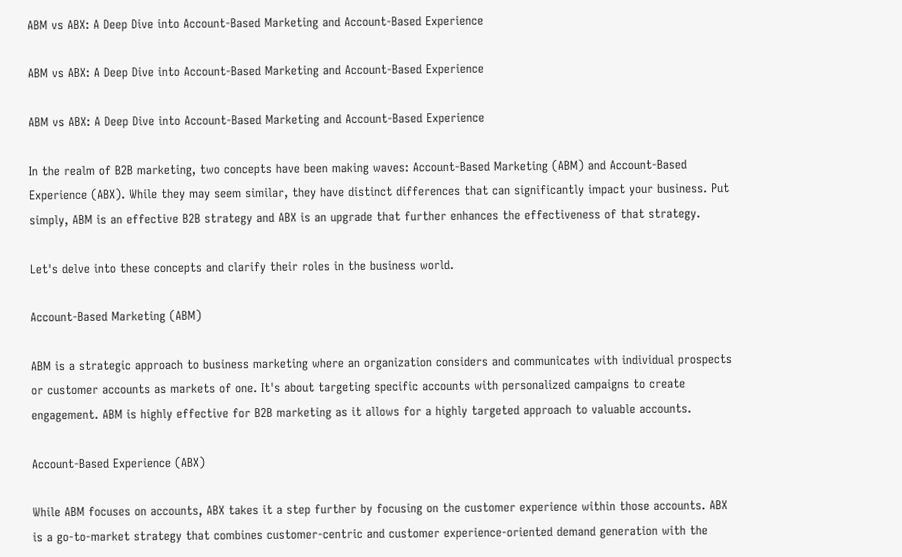ABM vs ABX: A Deep Dive into Account-Based Marketing and Account-Based Experience

ABM vs ABX: A Deep Dive into Account-Based Marketing and Account-Based Experience

ABM vs ABX: A Deep Dive into Account-Based Marketing and Account-Based Experience

In the realm of B2B marketing, two concepts have been making waves: Account-Based Marketing (ABM) and Account-Based Experience (ABX). While they may seem similar, they have distinct differences that can significantly impact your business. Put simply, ABM is an effective B2B strategy and ABX is an upgrade that further enhances the effectiveness of that strategy.

Let's delve into these concepts and clarify their roles in the business world.

Account-Based Marketing (ABM)

ABM is a strategic approach to business marketing where an organization considers and communicates with individual prospects or customer accounts as markets of one. It's about targeting specific accounts with personalized campaigns to create engagement. ABM is highly effective for B2B marketing as it allows for a highly targeted approach to valuable accounts.

Account-Based Experience (ABX)

While ABM focuses on accounts, ABX takes it a step further by focusing on the customer experience within those accounts. ABX is a go-to-market strategy that combines customer-centric and customer experience-oriented demand generation with the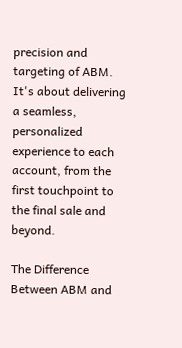precision and targeting of ABM. It's about delivering a seamless, personalized experience to each account, from the first touchpoint to the final sale and beyond.

The Difference Between ABM and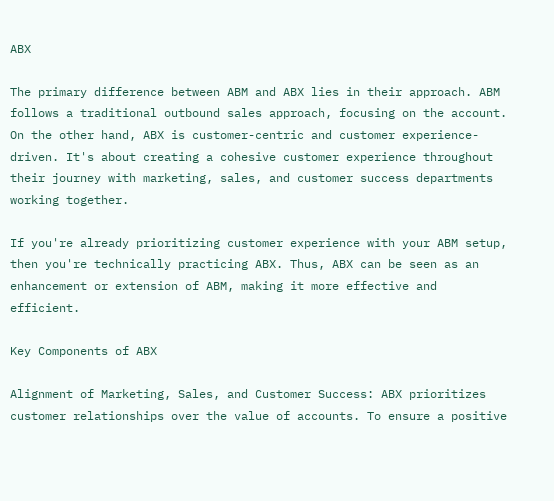ABX

The primary difference between ABM and ABX lies in their approach. ABM follows a traditional outbound sales approach, focusing on the account. On the other hand, ABX is customer-centric and customer experience-driven. It's about creating a cohesive customer experience throughout their journey with marketing, sales, and customer success departments working together.

If you're already prioritizing customer experience with your ABM setup, then you're technically practicing ABX. Thus, ABX can be seen as an enhancement or extension of ABM, making it more effective and efficient.

Key Components of ABX

Alignment of Marketing, Sales, and Customer Success: ABX prioritizes customer relationships over the value of accounts. To ensure a positive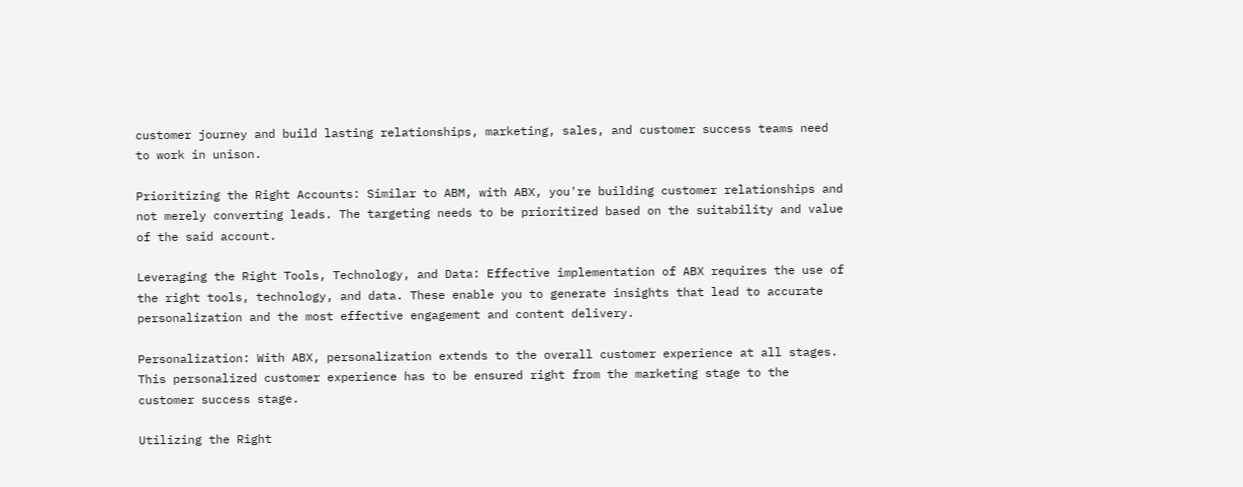customer journey and build lasting relationships, marketing, sales, and customer success teams need to work in unison.

Prioritizing the Right Accounts: Similar to ABM, with ABX, you're building customer relationships and not merely converting leads. The targeting needs to be prioritized based on the suitability and value of the said account.

Leveraging the Right Tools, Technology, and Data: Effective implementation of ABX requires the use of the right tools, technology, and data. These enable you to generate insights that lead to accurate personalization and the most effective engagement and content delivery.

Personalization: With ABX, personalization extends to the overall customer experience at all stages. This personalized customer experience has to be ensured right from the marketing stage to the customer success stage.

Utilizing the Right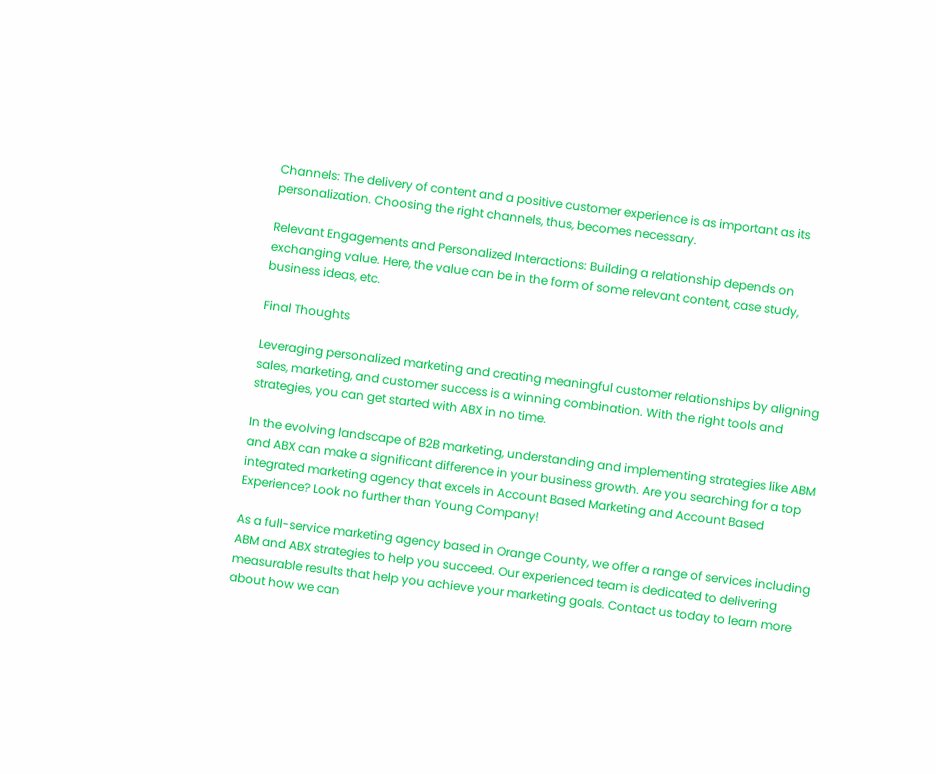Channels: The delivery of content and a positive customer experience is as important as its personalization. Choosing the right channels, thus, becomes necessary.

Relevant Engagements and Personalized Interactions: Building a relationship depends on exchanging value. Here, the value can be in the form of some relevant content, case study, business ideas, etc.

Final Thoughts

Leveraging personalized marketing and creating meaningful customer relationships by aligning sales, marketing, and customer success is a winning combination. With the right tools and strategies, you can get started with ABX in no time.

In the evolving landscape of B2B marketing, understanding and implementing strategies like ABM and ABX can make a significant difference in your business growth. Are you searching for a top integrated marketing agency that excels in Account Based Marketing and Account Based Experience? Look no further than Young Company!

As a full-service marketing agency based in Orange County, we offer a range of services including ABM and ABX strategies to help you succeed. Our experienced team is dedicated to delivering measurable results that help you achieve your marketing goals. Contact us today to learn more about how we can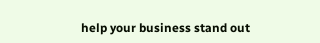help your business stand out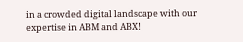in a crowded digital landscape with our expertise in ABM and ABX!